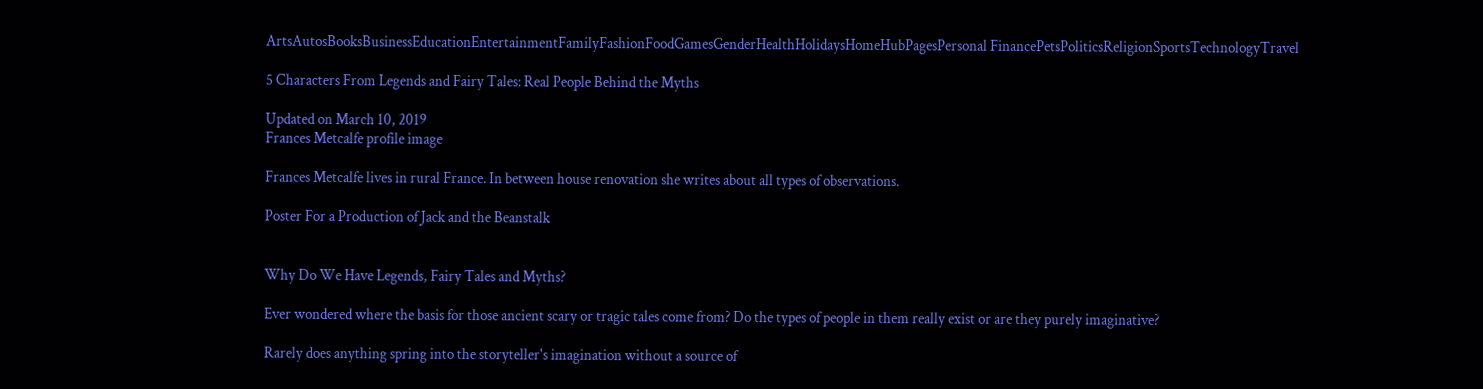ArtsAutosBooksBusinessEducationEntertainmentFamilyFashionFoodGamesGenderHealthHolidaysHomeHubPagesPersonal FinancePetsPoliticsReligionSportsTechnologyTravel

5 Characters From Legends and Fairy Tales: Real People Behind the Myths

Updated on March 10, 2019
Frances Metcalfe profile image

Frances Metcalfe lives in rural France. In between house renovation she writes about all types of observations.

Poster For a Production of Jack and the Beanstalk


Why Do We Have Legends, Fairy Tales and Myths?

Ever wondered where the basis for those ancient scary or tragic tales come from? Do the types of people in them really exist or are they purely imaginative?

Rarely does anything spring into the storyteller's imagination without a source of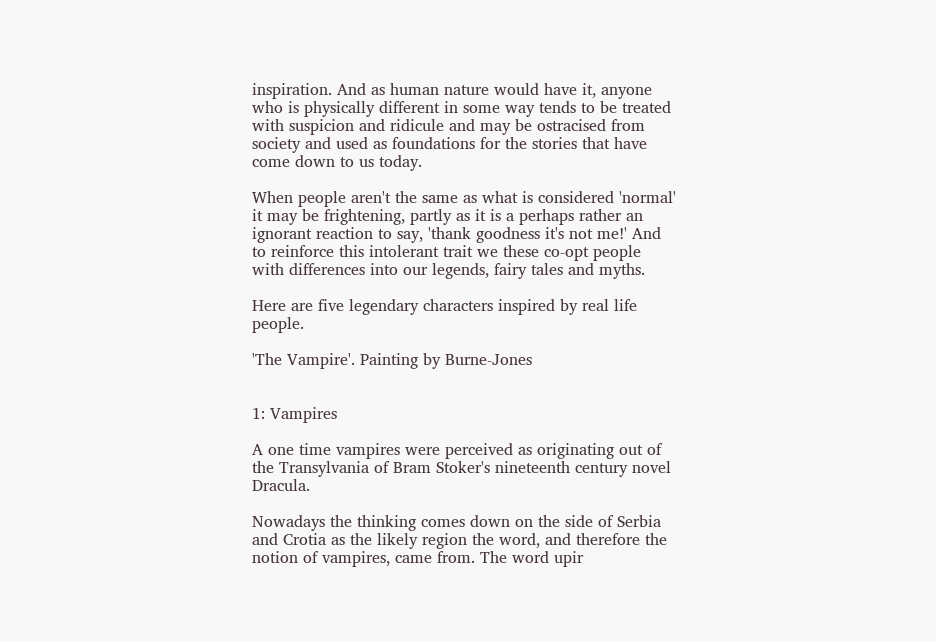inspiration. And as human nature would have it, anyone who is physically different in some way tends to be treated with suspicion and ridicule and may be ostracised from society and used as foundations for the stories that have come down to us today.

When people aren't the same as what is considered 'normal' it may be frightening, partly as it is a perhaps rather an ignorant reaction to say, 'thank goodness it's not me!' And to reinforce this intolerant trait we these co-opt people with differences into our legends, fairy tales and myths.

Here are five legendary characters inspired by real life people.

'The Vampire'. Painting by Burne-Jones


1: Vampires

A one time vampires were perceived as originating out of the Transylvania of Bram Stoker's nineteenth century novel Dracula.

Nowadays the thinking comes down on the side of Serbia and Crotia as the likely region the word, and therefore the notion of vampires, came from. The word upir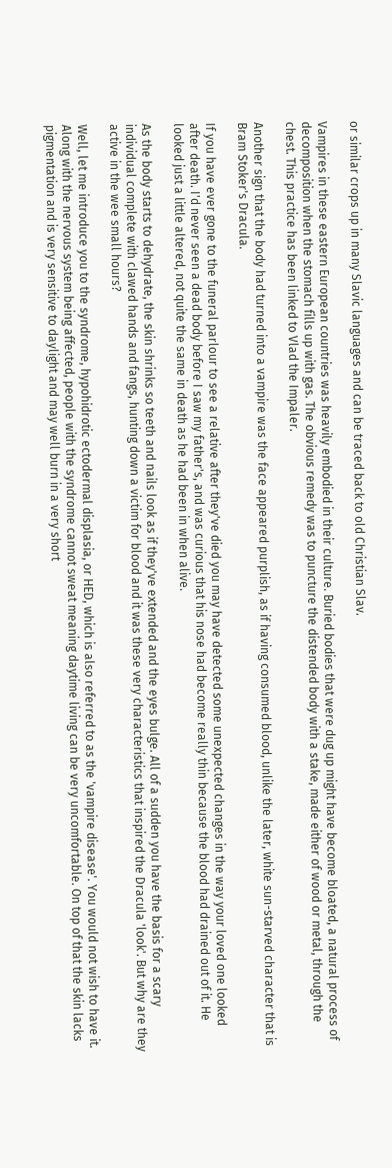or similar crops up in many Slavic languages and can be traced back to old Christian Slav.

Vampires in these eastern European countries was heavily embodied in their culture. Buried bodies that were dug up might have become bloated, a natural process of decomposition when the stomach fills up with gas. The obvious remedy was to puncture the distended body with a stake, made either of wood or metal, through the chest. This practice has been linked to Vlad the Impaler.

Another sign that the body had turned into a vampire was the face appeared purplish, as if having consumed blood, unlike the later, white sun-starved character that is Bram Stoker's Dracula.

If you have ever gone to the funeral parlour to see a relative after they've died you may have detected some unexpected changes in the way your loved one looked after death. I'd never seen a dead body before I saw my father's, and was curious that his nose had become really thin because the blood had drained out of it. He looked just a little altered, not quite the same in death as he had been in when alive.

As the body starts to dehydrate, the skin shrinks so teeth and nails look as if they've extended and the eyes bulge. All of a sudden you have the basis for a scary individual complete with clawed hands and fangs, hunting down a victim for blood and it was these very characteristics that inspired the Dracula 'look'. But why are they active in the wee small hours?

Well, let me introduce you to the syndrome, hypohidrotic ectodermal displasia, or HED, which is also referred to as the 'vampire disease'. You would not wish to have it. Along with the nervous system being affected, people with the syndrome cannot sweat meaning daytime living can be very uncomfortable. On top of that the skin lacks pigmentation and is very sensitive to daylight and may well burn in a very short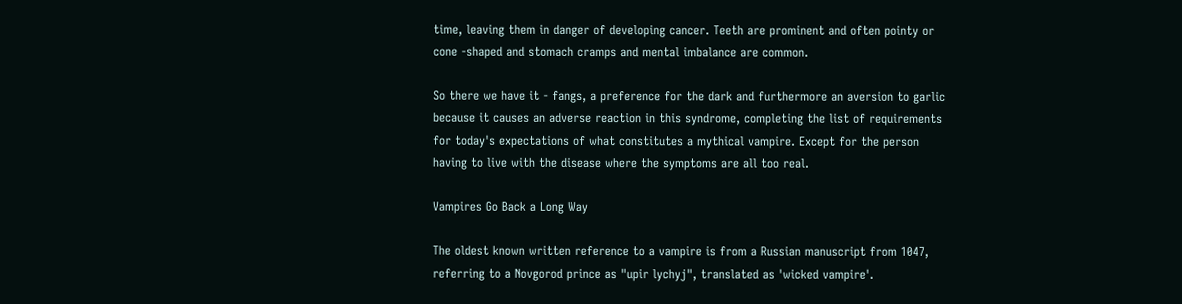time, leaving them in danger of developing cancer. Teeth are prominent and often pointy or cone -shaped and stomach cramps and mental imbalance are common.

So there we have it - fangs, a preference for the dark and furthermore an aversion to garlic because it causes an adverse reaction in this syndrome, completing the list of requirements for today's expectations of what constitutes a mythical vampire. Except for the person having to live with the disease where the symptoms are all too real.

Vampires Go Back a Long Way

The oldest known written reference to a vampire is from a Russian manuscript from 1047, referring to a Novgorod prince as "upir lychyj", translated as 'wicked vampire'.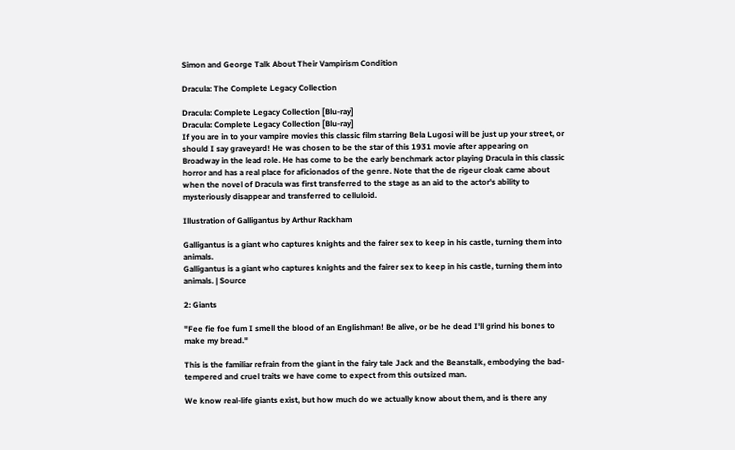Simon and George Talk About Their Vampirism Condition

Dracula: The Complete Legacy Collection

Dracula: Complete Legacy Collection [Blu-ray]
Dracula: Complete Legacy Collection [Blu-ray]
If you are in to your vampire movies this classic film starring Bela Lugosi will be just up your street, or should I say graveyard! He was chosen to be the star of this 1931 movie after appearing on Broadway in the lead role. He has come to be the early benchmark actor playing Dracula in this classic horror and has a real place for aficionados of the genre. Note that the de rigeur cloak came about when the novel of Dracula was first transferred to the stage as an aid to the actor's ability to mysteriously disappear and transferred to celluloid.

Illustration of Galligantus by Arthur Rackham

Galligantus is a giant who captures knights and the fairer sex to keep in his castle, turning them into animals.
Galligantus is a giant who captures knights and the fairer sex to keep in his castle, turning them into animals. | Source

2: Giants

"Fee fie foe fum I smell the blood of an Englishman! Be alive, or be he dead I'll grind his bones to make my bread."

This is the familiar refrain from the giant in the fairy tale Jack and the Beanstalk, embodying the bad-tempered and cruel traits we have come to expect from this outsized man.

We know real-life giants exist, but how much do we actually know about them, and is there any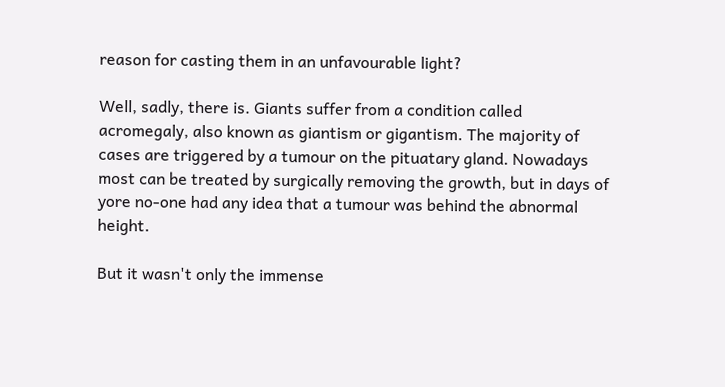reason for casting them in an unfavourable light?

Well, sadly, there is. Giants suffer from a condition called acromegaly, also known as giantism or gigantism. The majority of cases are triggered by a tumour on the pituatary gland. Nowadays most can be treated by surgically removing the growth, but in days of yore no-one had any idea that a tumour was behind the abnormal height.

But it wasn't only the immense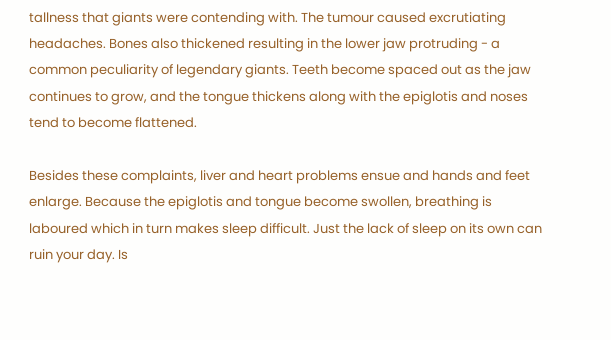tallness that giants were contending with. The tumour caused excrutiating headaches. Bones also thickened resulting in the lower jaw protruding - a common peculiarity of legendary giants. Teeth become spaced out as the jaw continues to grow, and the tongue thickens along with the epiglotis and noses tend to become flattened.

Besides these complaints, liver and heart problems ensue and hands and feet enlarge. Because the epiglotis and tongue become swollen, breathing is laboured which in turn makes sleep difficult. Just the lack of sleep on its own can ruin your day. Is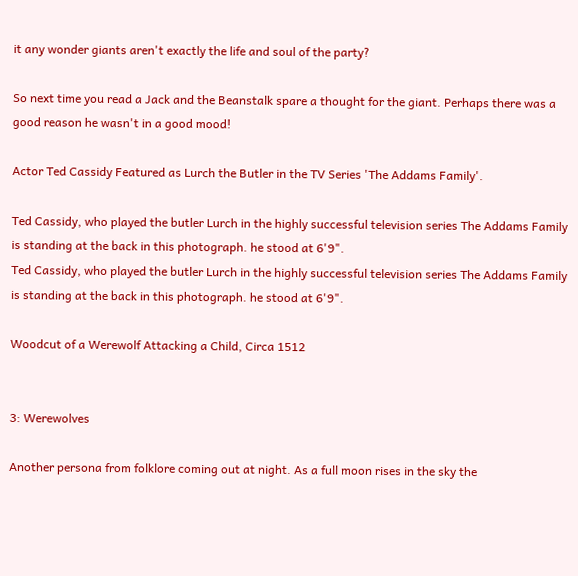it any wonder giants aren't exactly the life and soul of the party?

So next time you read a Jack and the Beanstalk spare a thought for the giant. Perhaps there was a good reason he wasn't in a good mood!

Actor Ted Cassidy Featured as Lurch the Butler in the TV Series 'The Addams Family'.

Ted Cassidy, who played the butler Lurch in the highly successful television series The Addams Family is standing at the back in this photograph. he stood at 6'9".
Ted Cassidy, who played the butler Lurch in the highly successful television series The Addams Family is standing at the back in this photograph. he stood at 6'9".

Woodcut of a Werewolf Attacking a Child, Circa 1512


3: Werewolves

Another persona from folklore coming out at night. As a full moon rises in the sky the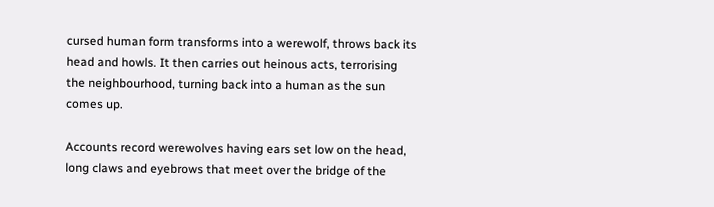cursed human form transforms into a werewolf, throws back its head and howls. It then carries out heinous acts, terrorising the neighbourhood, turning back into a human as the sun comes up.

Accounts record werewolves having ears set low on the head, long claws and eyebrows that meet over the bridge of the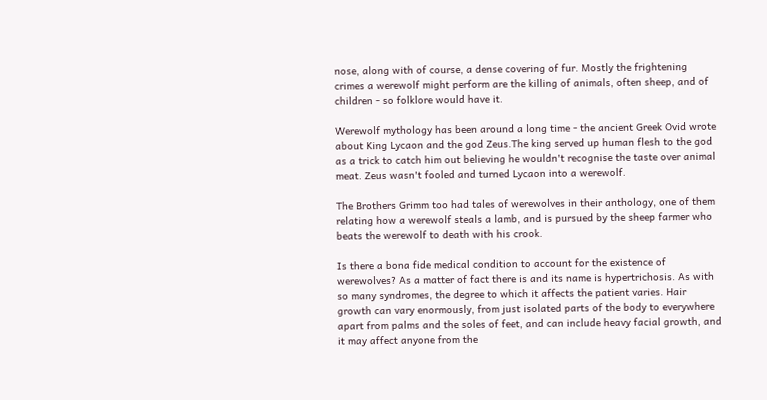nose, along with of course, a dense covering of fur. Mostly the frightening crimes a werewolf might perform are the killing of animals, often sheep, and of children - so folklore would have it.

Werewolf mythology has been around a long time - the ancient Greek Ovid wrote about King Lycaon and the god Zeus.The king served up human flesh to the god as a trick to catch him out believing he wouldn't recognise the taste over animal meat. Zeus wasn't fooled and turned Lycaon into a werewolf.

The Brothers Grimm too had tales of werewolves in their anthology, one of them relating how a werewolf steals a lamb, and is pursued by the sheep farmer who beats the werewolf to death with his crook.

Is there a bona fide medical condition to account for the existence of werewolves? As a matter of fact there is and its name is hypertrichosis. As with so many syndromes, the degree to which it affects the patient varies. Hair growth can vary enormously, from just isolated parts of the body to everywhere apart from palms and the soles of feet, and can include heavy facial growth, and it may affect anyone from the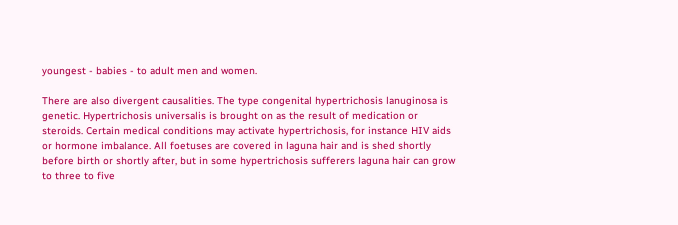youngest - babies - to adult men and women.

There are also divergent causalities. The type congenital hypertrichosis lanuginosa is genetic. Hypertrichosis universalis is brought on as the result of medication or steroids. Certain medical conditions may activate hypertrichosis, for instance HIV aids or hormone imbalance. All foetuses are covered in laguna hair and is shed shortly before birth or shortly after, but in some hypertrichosis sufferers laguna hair can grow to three to five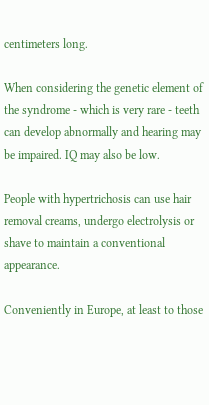centimeters long.

When considering the genetic element of the syndrome - which is very rare - teeth can develop abnormally and hearing may be impaired. IQ may also be low.

People with hypertrichosis can use hair removal creams, undergo electrolysis or shave to maintain a conventional appearance.

Conveniently in Europe, at least to those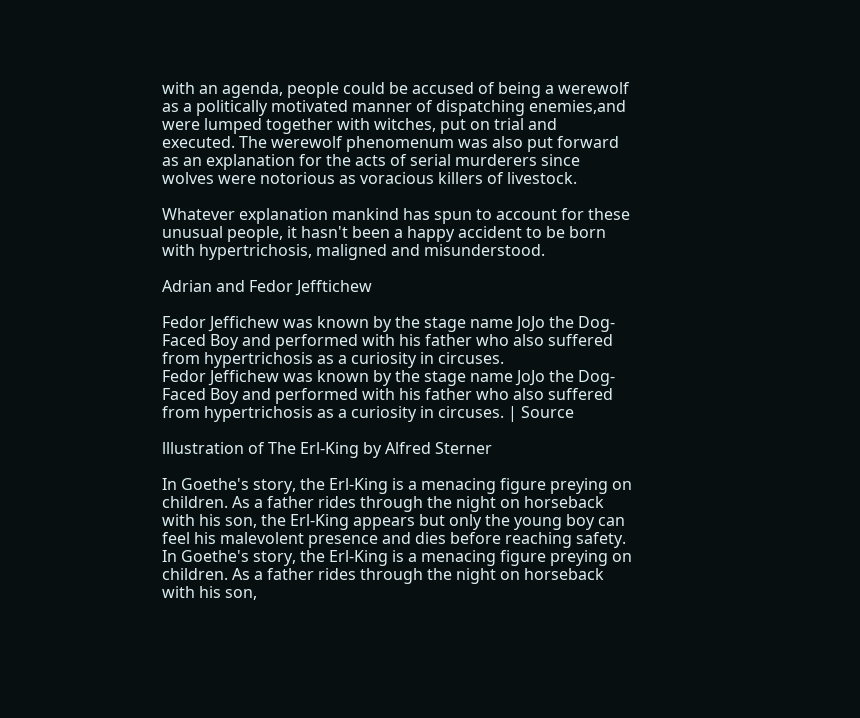with an agenda, people could be accused of being a werewolf as a politically motivated manner of dispatching enemies,and were lumped together with witches, put on trial and executed. The werewolf phenomenum was also put forward as an explanation for the acts of serial murderers since wolves were notorious as voracious killers of livestock.

Whatever explanation mankind has spun to account for these unusual people, it hasn't been a happy accident to be born with hypertrichosis, maligned and misunderstood.

Adrian and Fedor Jefftichew

Fedor Jeffichew was known by the stage name JoJo the Dog-Faced Boy and performed with his father who also suffered from hypertrichosis as a curiosity in circuses.
Fedor Jeffichew was known by the stage name JoJo the Dog-Faced Boy and performed with his father who also suffered from hypertrichosis as a curiosity in circuses. | Source

lllustration of The Erl-King by Alfred Sterner

In Goethe's story, the Erl-King is a menacing figure preying on children. As a father rides through the night on horseback with his son, the Erl-King appears but only the young boy can feel his malevolent presence and dies before reaching safety.
In Goethe's story, the Erl-King is a menacing figure preying on children. As a father rides through the night on horseback with his son,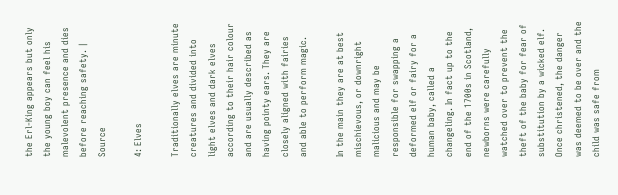the Erl-King appears but only the young boy can feel his malevolent presence and dies before reaching safety. | Source

4: Elves

Traditionally elves are minute creatures and divided into light elves and dark elves according to their hair colour and are usually described as having pointy ears. They are closely aligned with fairies and able to perform magic.

In the main they are at best mischievous, or downright malicious and may be responsible for swapping a deformed elf or fairy for a human baby, called a changeling. In fact up to the end of the 1700s in Scotland, newborns were carefully watched over to prevent the theft of the baby for fear of substitution by a wicked elf. Once christened, the danger was deemed to be over and the child was safe from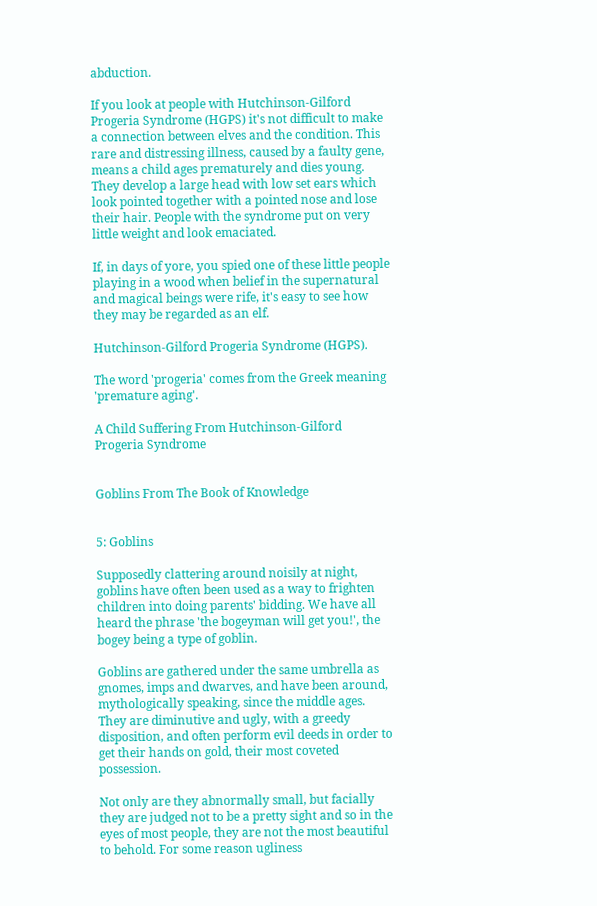abduction.

If you look at people with Hutchinson-Gilford Progeria Syndrome (HGPS) it's not difficult to make a connection between elves and the condition. This rare and distressing illness, caused by a faulty gene, means a child ages prematurely and dies young. They develop a large head with low set ears which look pointed together with a pointed nose and lose their hair. People with the syndrome put on very little weight and look emaciated.

If, in days of yore, you spied one of these little people playing in a wood when belief in the supernatural and magical beings were rife, it's easy to see how they may be regarded as an elf.

Hutchinson-Gilford Progeria Syndrome (HGPS).

The word 'progeria' comes from the Greek meaning 'premature aging'.

A Child Suffering From Hutchinson-Gilford Progeria Syndrome


Goblins From The Book of Knowledge


5: Goblins

Supposedly clattering around noisily at night, goblins have often been used as a way to frighten children into doing parents' bidding. We have all heard the phrase 'the bogeyman will get you!', the bogey being a type of goblin.

Goblins are gathered under the same umbrella as gnomes, imps and dwarves, and have been around, mythologically speaking, since the middle ages. They are diminutive and ugly, with a greedy disposition, and often perform evil deeds in order to get their hands on gold, their most coveted possession.

Not only are they abnormally small, but facially they are judged not to be a pretty sight and so in the eyes of most people, they are not the most beautiful to behold. For some reason ugliness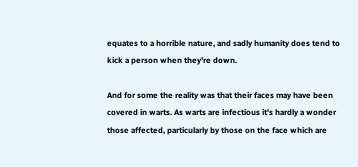equates to a horrible nature, and sadly humanity does tend to kick a person when they're down.

And for some the reality was that their faces may have been covered in warts. As warts are infectious it's hardly a wonder those affected, particularly by those on the face which are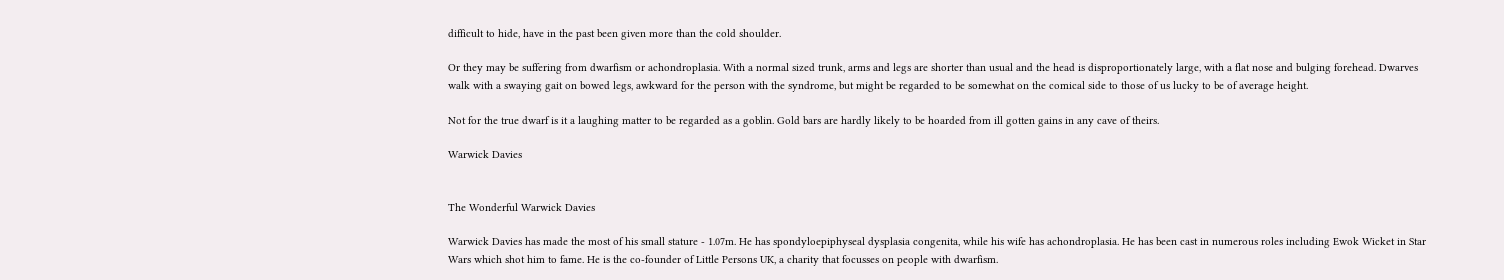difficult to hide, have in the past been given more than the cold shoulder.

Or they may be suffering from dwarfism or achondroplasia. With a normal sized trunk, arms and legs are shorter than usual and the head is disproportionately large, with a flat nose and bulging forehead. Dwarves walk with a swaying gait on bowed legs, awkward for the person with the syndrome, but might be regarded to be somewhat on the comical side to those of us lucky to be of average height.

Not for the true dwarf is it a laughing matter to be regarded as a goblin. Gold bars are hardly likely to be hoarded from ill gotten gains in any cave of theirs.

Warwick Davies


The Wonderful Warwick Davies

Warwick Davies has made the most of his small stature - 1.07m. He has spondyloepiphyseal dysplasia congenita, while his wife has achondroplasia. He has been cast in numerous roles including Ewok Wicket in Star Wars which shot him to fame. He is the co-founder of Little Persons UK, a charity that focusses on people with dwarfism.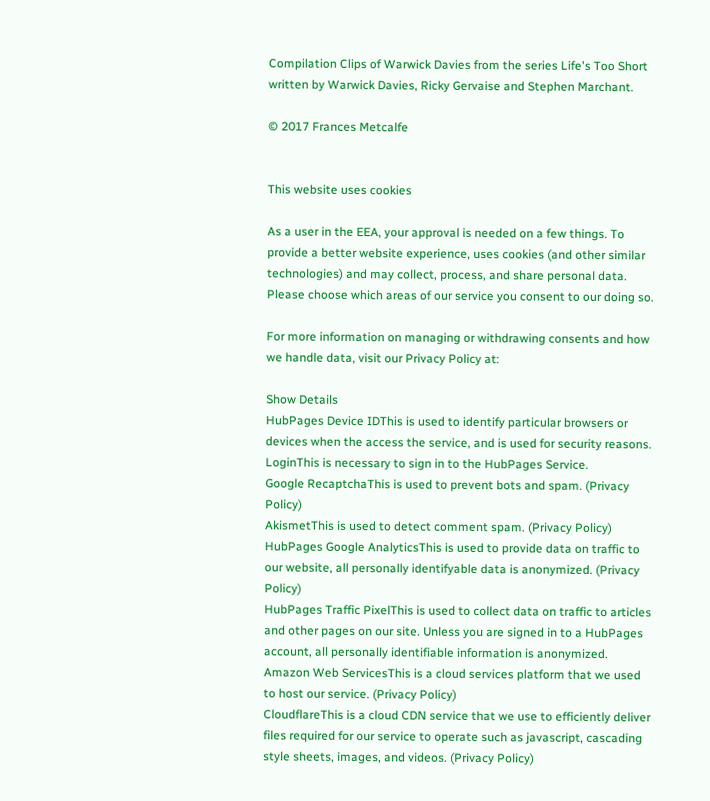Compilation Clips of Warwick Davies from the series Life's Too Short written by Warwick Davies, Ricky Gervaise and Stephen Marchant.

© 2017 Frances Metcalfe


This website uses cookies

As a user in the EEA, your approval is needed on a few things. To provide a better website experience, uses cookies (and other similar technologies) and may collect, process, and share personal data. Please choose which areas of our service you consent to our doing so.

For more information on managing or withdrawing consents and how we handle data, visit our Privacy Policy at:

Show Details
HubPages Device IDThis is used to identify particular browsers or devices when the access the service, and is used for security reasons.
LoginThis is necessary to sign in to the HubPages Service.
Google RecaptchaThis is used to prevent bots and spam. (Privacy Policy)
AkismetThis is used to detect comment spam. (Privacy Policy)
HubPages Google AnalyticsThis is used to provide data on traffic to our website, all personally identifyable data is anonymized. (Privacy Policy)
HubPages Traffic PixelThis is used to collect data on traffic to articles and other pages on our site. Unless you are signed in to a HubPages account, all personally identifiable information is anonymized.
Amazon Web ServicesThis is a cloud services platform that we used to host our service. (Privacy Policy)
CloudflareThis is a cloud CDN service that we use to efficiently deliver files required for our service to operate such as javascript, cascading style sheets, images, and videos. (Privacy Policy)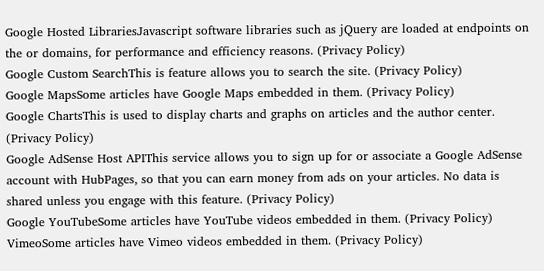Google Hosted LibrariesJavascript software libraries such as jQuery are loaded at endpoints on the or domains, for performance and efficiency reasons. (Privacy Policy)
Google Custom SearchThis is feature allows you to search the site. (Privacy Policy)
Google MapsSome articles have Google Maps embedded in them. (Privacy Policy)
Google ChartsThis is used to display charts and graphs on articles and the author center. (Privacy Policy)
Google AdSense Host APIThis service allows you to sign up for or associate a Google AdSense account with HubPages, so that you can earn money from ads on your articles. No data is shared unless you engage with this feature. (Privacy Policy)
Google YouTubeSome articles have YouTube videos embedded in them. (Privacy Policy)
VimeoSome articles have Vimeo videos embedded in them. (Privacy Policy)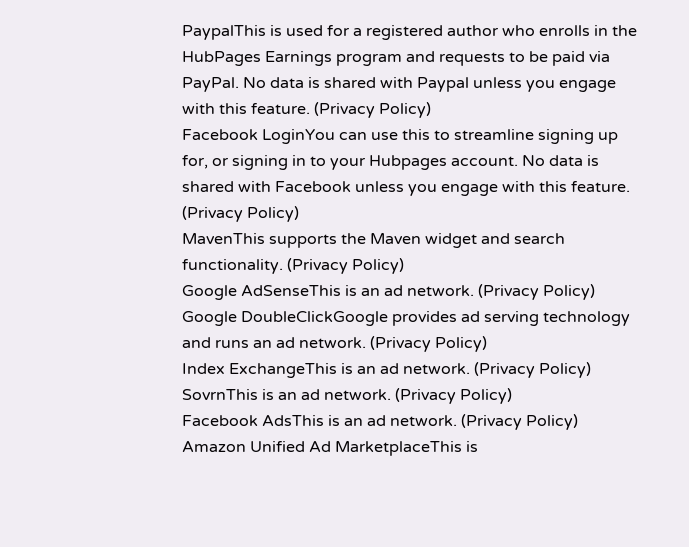PaypalThis is used for a registered author who enrolls in the HubPages Earnings program and requests to be paid via PayPal. No data is shared with Paypal unless you engage with this feature. (Privacy Policy)
Facebook LoginYou can use this to streamline signing up for, or signing in to your Hubpages account. No data is shared with Facebook unless you engage with this feature. (Privacy Policy)
MavenThis supports the Maven widget and search functionality. (Privacy Policy)
Google AdSenseThis is an ad network. (Privacy Policy)
Google DoubleClickGoogle provides ad serving technology and runs an ad network. (Privacy Policy)
Index ExchangeThis is an ad network. (Privacy Policy)
SovrnThis is an ad network. (Privacy Policy)
Facebook AdsThis is an ad network. (Privacy Policy)
Amazon Unified Ad MarketplaceThis is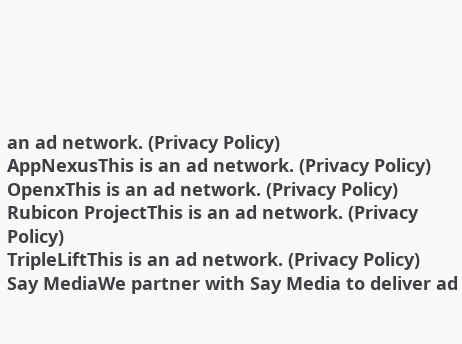an ad network. (Privacy Policy)
AppNexusThis is an ad network. (Privacy Policy)
OpenxThis is an ad network. (Privacy Policy)
Rubicon ProjectThis is an ad network. (Privacy Policy)
TripleLiftThis is an ad network. (Privacy Policy)
Say MediaWe partner with Say Media to deliver ad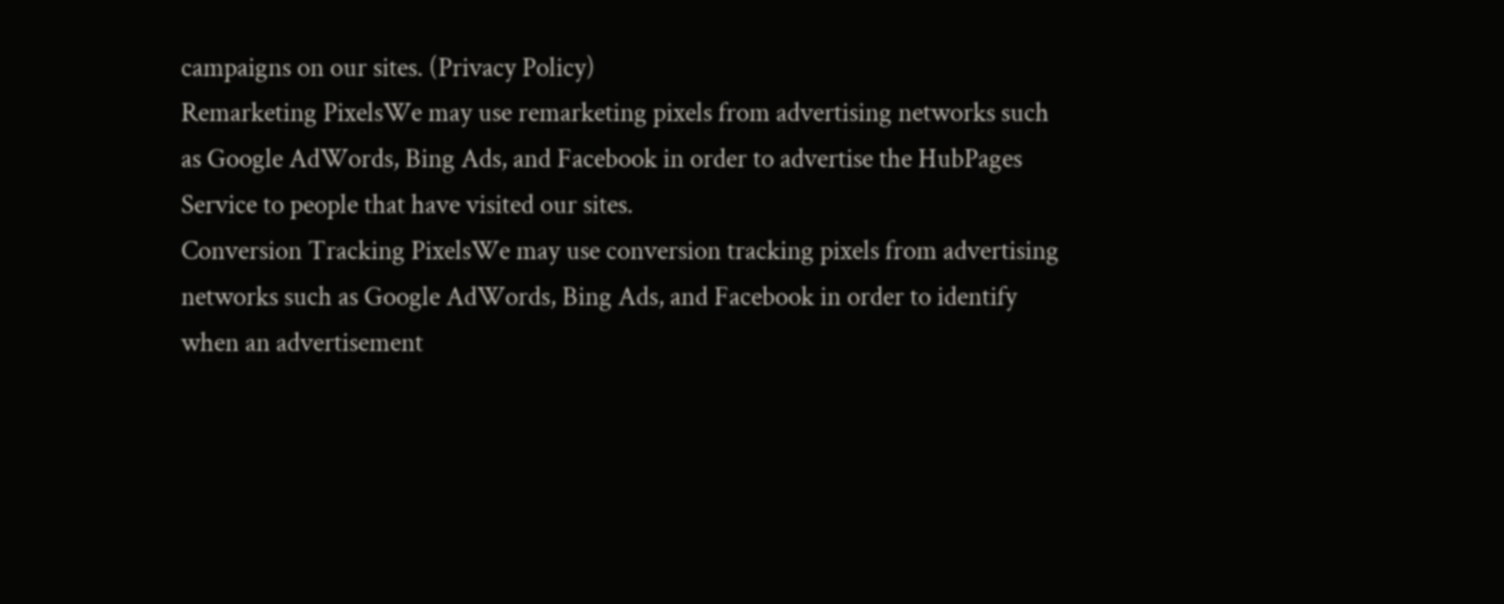campaigns on our sites. (Privacy Policy)
Remarketing PixelsWe may use remarketing pixels from advertising networks such as Google AdWords, Bing Ads, and Facebook in order to advertise the HubPages Service to people that have visited our sites.
Conversion Tracking PixelsWe may use conversion tracking pixels from advertising networks such as Google AdWords, Bing Ads, and Facebook in order to identify when an advertisement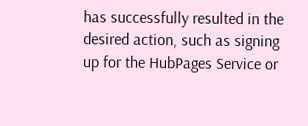has successfully resulted in the desired action, such as signing up for the HubPages Service or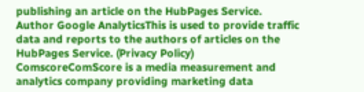publishing an article on the HubPages Service.
Author Google AnalyticsThis is used to provide traffic data and reports to the authors of articles on the HubPages Service. (Privacy Policy)
ComscoreComScore is a media measurement and analytics company providing marketing data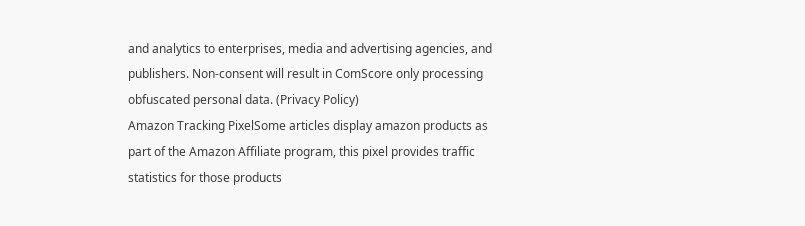and analytics to enterprises, media and advertising agencies, and publishers. Non-consent will result in ComScore only processing obfuscated personal data. (Privacy Policy)
Amazon Tracking PixelSome articles display amazon products as part of the Amazon Affiliate program, this pixel provides traffic statistics for those products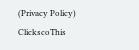(Privacy Policy)
ClickscoThis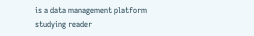is a data management platform studying reader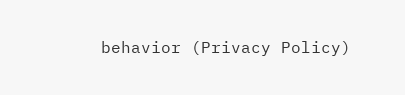behavior (Privacy Policy)